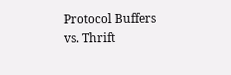Protocol Buffers vs. Thrift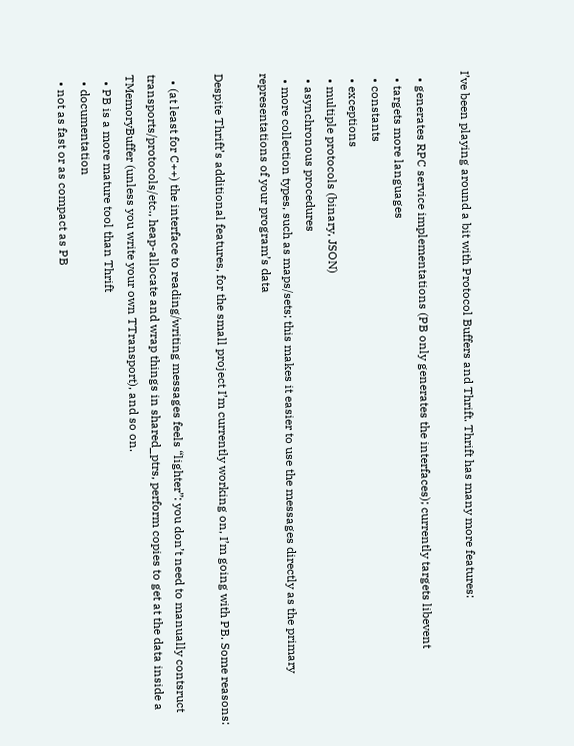I’ve been playing around a bit with Protocol Buffers and Thrift. Thrift has many more features:

  • generates RPC service implementations (PB only generates the interfaces); currently targets libevent
  • targets more languages
  • constants
  • exceptions
  • multiple protocols (binary, JSON)
  • asynchronous procedures
  • more collection types, such as maps/sets; this makes it easier to use the messages directly as the primary representations of your program’s data

Despite Thrift’s additional features, for the small project I’m currently working on, I’m going with PB. Some reasons:

  • (at least for C++) the interface to reading/writing messages feels “lighter”: you don’t need to manually contsruct transports/protocols/etc., heap-allocate and wrap things in shared_ptrs, perform copies to get at the data inside a TMemoryBuffer (unless you write your own TTransport), and so on.
  • PB is a more mature tool than Thrift
  • documentation
  • not as fast or as compact as PB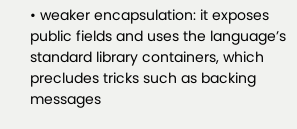• weaker encapsulation: it exposes public fields and uses the language’s standard library containers, which precludes tricks such as backing messages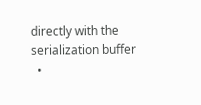directly with the serialization buffer
  •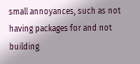small annoyances, such as not having packages for and not building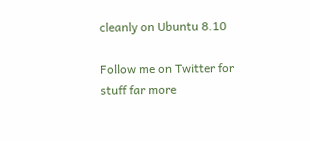cleanly on Ubuntu 8.10

Follow me on Twitter for stuff far more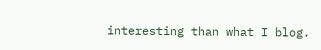interesting than what I blog.